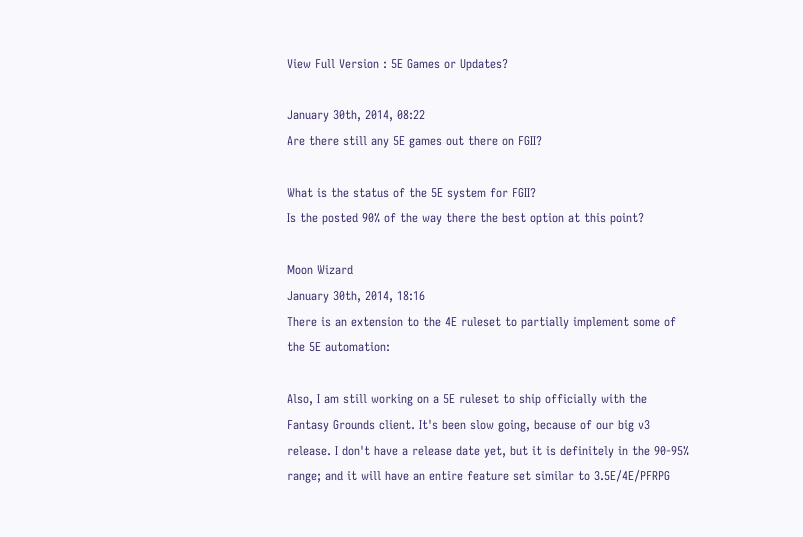View Full Version : 5E Games or Updates?

January 30th, 2014, 08:22
Are there still any 5E games out there on FGII?

What is the status of the 5E system for FGII?
Is the posted 90% of the way there the best option at this point?

Moon Wizard
January 30th, 2014, 18:16
There is an extension to the 4E ruleset to partially implement some of the 5E automation:

Also, I am still working on a 5E ruleset to ship officially with the Fantasy Grounds client. It's been slow going, because of our big v3 release. I don't have a release date yet, but it is definitely in the 90-95% range; and it will have an entire feature set similar to 3.5E/4E/PFRPG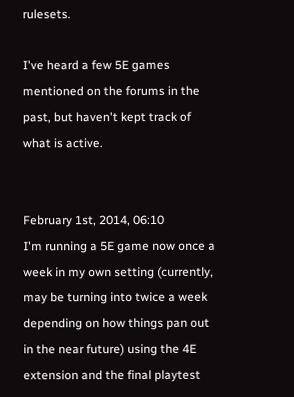rulesets.

I've heard a few 5E games mentioned on the forums in the past, but haven't kept track of what is active.


February 1st, 2014, 06:10
I'm running a 5E game now once a week in my own setting (currently, may be turning into twice a week depending on how things pan out in the near future) using the 4E extension and the final playtest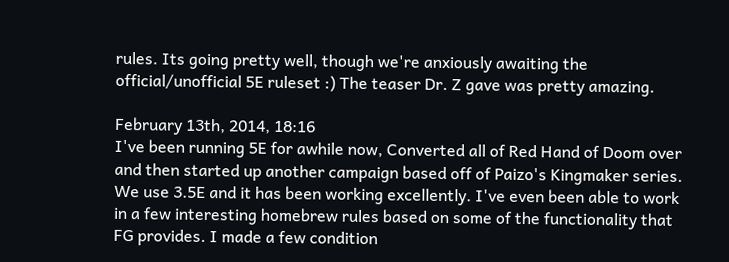rules. Its going pretty well, though we're anxiously awaiting the official/unofficial 5E ruleset :) The teaser Dr. Z gave was pretty amazing.

February 13th, 2014, 18:16
I've been running 5E for awhile now, Converted all of Red Hand of Doom over and then started up another campaign based off of Paizo's Kingmaker series. We use 3.5E and it has been working excellently. I've even been able to work in a few interesting homebrew rules based on some of the functionality that FG provides. I made a few condition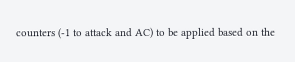counters (-1 to attack and AC) to be applied based on the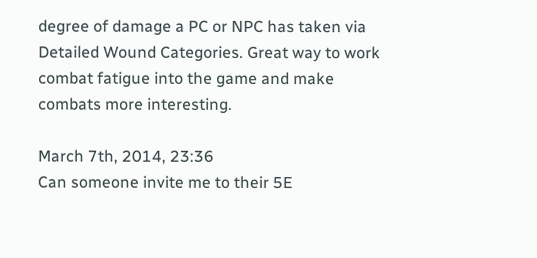degree of damage a PC or NPC has taken via Detailed Wound Categories. Great way to work combat fatigue into the game and make combats more interesting.

March 7th, 2014, 23:36
Can someone invite me to their 5E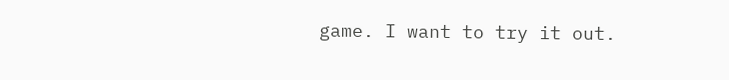game. I want to try it out.